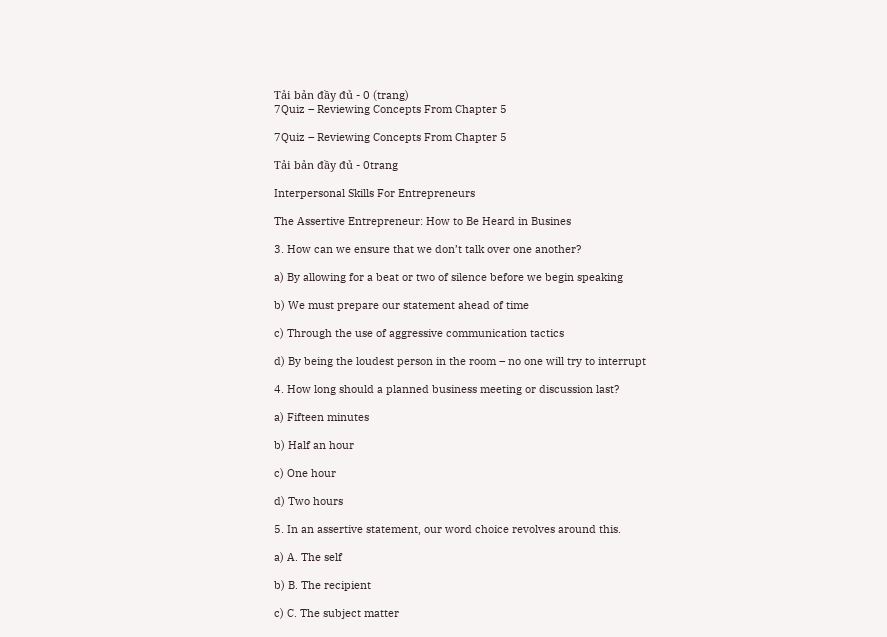Tải bản đầy đủ - 0 (trang)
7Quiz – Reviewing Concepts From Chapter 5

7Quiz – Reviewing Concepts From Chapter 5

Tải bản đầy đủ - 0trang

Interpersonal Skills For Entrepreneurs

The Assertive Entrepreneur: How to Be Heard in Busines

3. How can we ensure that we don’t talk over one another?

a) By allowing for a beat or two of silence before we begin speaking

b) We must prepare our statement ahead of time

c) Through the use of aggressive communication tactics

d) By being the loudest person in the room – no one will try to interrupt

4. How long should a planned business meeting or discussion last?

a) Fifteen minutes

b) Half an hour

c) One hour

d) Two hours

5. In an assertive statement, our word choice revolves around this.

a) A. The self

b) B. The recipient

c) C. The subject matter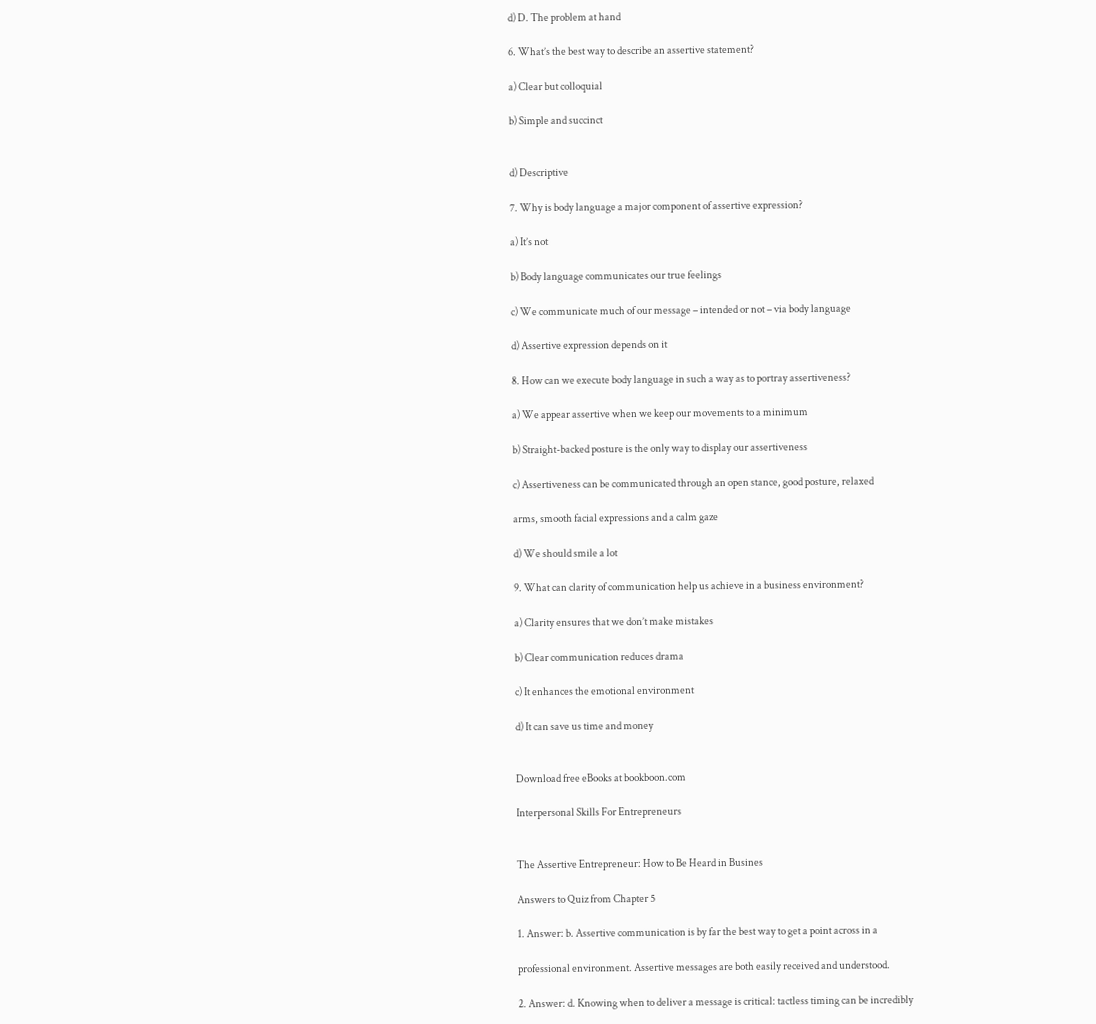d) D. The problem at hand

6. What’s the best way to describe an assertive statement?

a) Clear but colloquial

b) Simple and succinct


d) Descriptive

7. Why is body language a major component of assertive expression?

a) It’s not

b) Body language communicates our true feelings

c) We communicate much of our message – intended or not – via body language

d) Assertive expression depends on it

8. How can we execute body language in such a way as to portray assertiveness?

a) We appear assertive when we keep our movements to a minimum

b) Straight-backed posture is the only way to display our assertiveness

c) Assertiveness can be communicated through an open stance, good posture, relaxed

arms, smooth facial expressions and a calm gaze

d) We should smile a lot

9. What can clarity of communication help us achieve in a business environment?

a) Clarity ensures that we don’t make mistakes

b) Clear communication reduces drama

c) It enhances the emotional environment

d) It can save us time and money


Download free eBooks at bookboon.com

Interpersonal Skills For Entrepreneurs


The Assertive Entrepreneur: How to Be Heard in Busines

Answers to Quiz from Chapter 5

1. Answer: b. Assertive communication is by far the best way to get a point across in a

professional environment. Assertive messages are both easily received and understood.

2. Answer: d. Knowing when to deliver a message is critical: tactless timing can be incredibly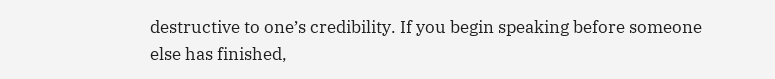destructive to one’s credibility. If you begin speaking before someone else has finished,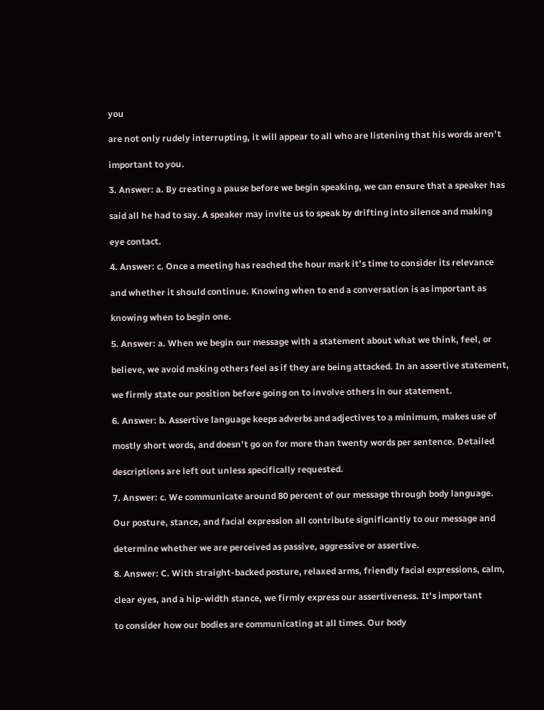you

are not only rudely interrupting, it will appear to all who are listening that his words aren’t

important to you.

3. Answer: a. By creating a pause before we begin speaking, we can ensure that a speaker has

said all he had to say. A speaker may invite us to speak by drifting into silence and making

eye contact.

4. Answer: c. Once a meeting has reached the hour mark it’s time to consider its relevance

and whether it should continue. Knowing when to end a conversation is as important as

knowing when to begin one.

5. Answer: a. When we begin our message with a statement about what we think, feel, or

believe, we avoid making others feel as if they are being attacked. In an assertive statement,

we firmly state our position before going on to involve others in our statement.

6. Answer: b. Assertive language keeps adverbs and adjectives to a minimum, makes use of

mostly short words, and doesn’t go on for more than twenty words per sentence. Detailed

descriptions are left out unless specifically requested.

7. Answer: c. We communicate around 80 percent of our message through body language.

Our posture, stance, and facial expression all contribute significantly to our message and

determine whether we are perceived as passive, aggressive or assertive.

8. Answer: C. With straight-backed posture, relaxed arms, friendly facial expressions, calm,

clear eyes, and a hip-width stance, we firmly express our assertiveness. It’s important

to consider how our bodies are communicating at all times. Our body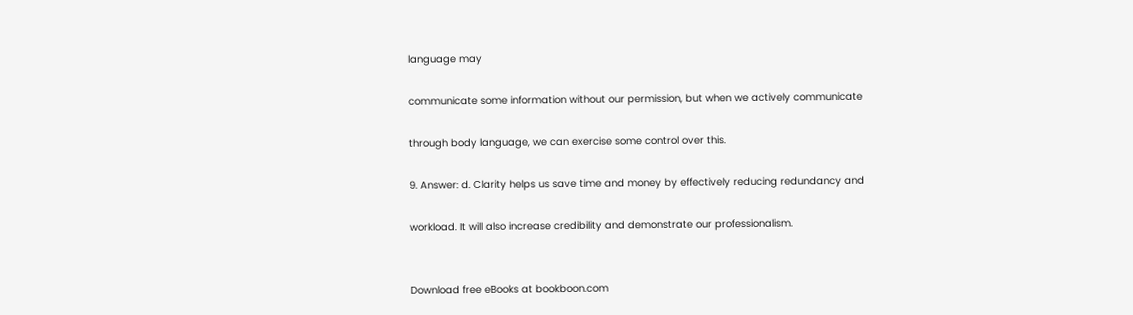language may

communicate some information without our permission, but when we actively communicate

through body language, we can exercise some control over this.

9. Answer: d. Clarity helps us save time and money by effectively reducing redundancy and

workload. It will also increase credibility and demonstrate our professionalism.


Download free eBooks at bookboon.com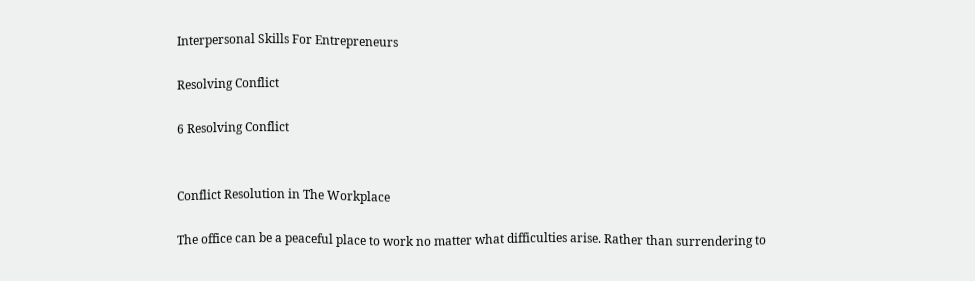Interpersonal Skills For Entrepreneurs

Resolving Conflict

6 Resolving Conflict


Conflict Resolution in The Workplace

The office can be a peaceful place to work no matter what difficulties arise. Rather than surrendering to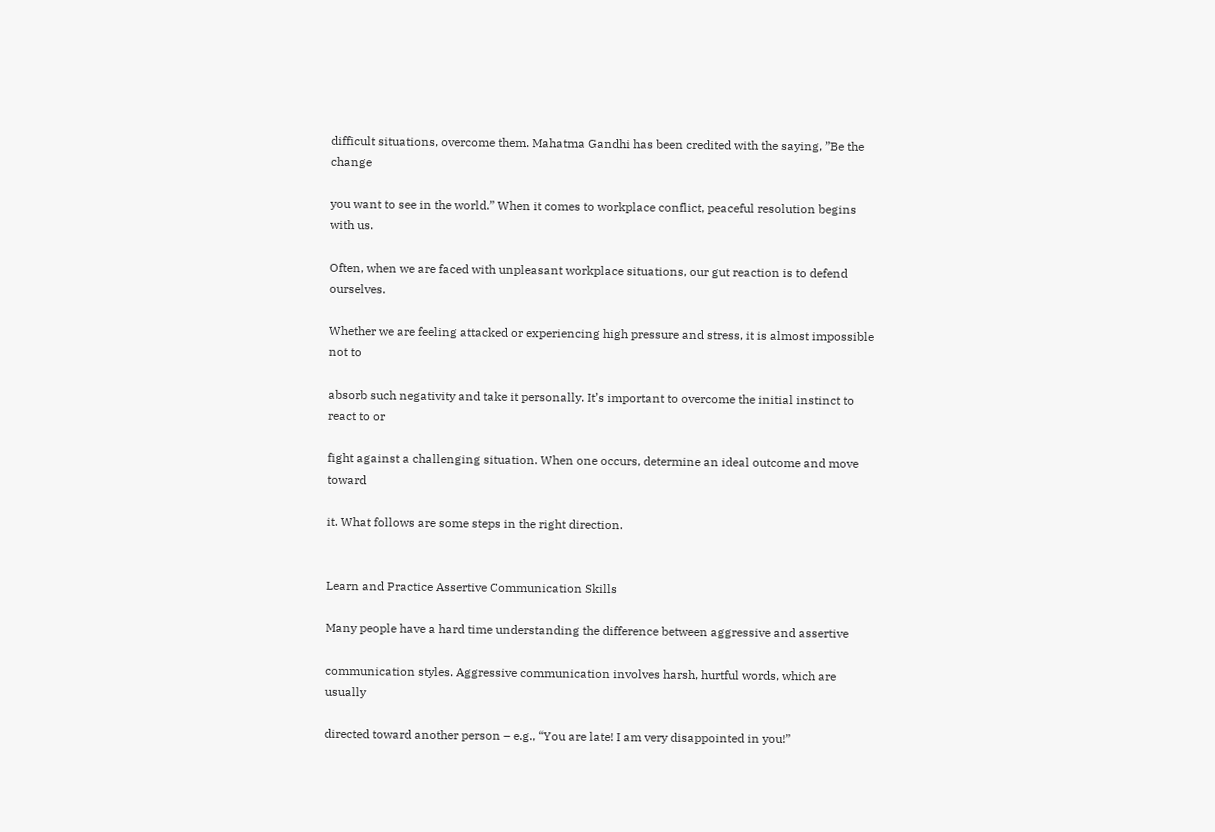difficult situations, overcome them. Mahatma Gandhi has been credited with the saying, ”Be the change

you want to see in the world.” When it comes to workplace conflict, peaceful resolution begins with us.

Often, when we are faced with unpleasant workplace situations, our gut reaction is to defend ourselves.

Whether we are feeling attacked or experiencing high pressure and stress, it is almost impossible not to

absorb such negativity and take it personally. It’s important to overcome the initial instinct to react to or

fight against a challenging situation. When one occurs, determine an ideal outcome and move toward

it. What follows are some steps in the right direction.


Learn and Practice Assertive Communication Skills

Many people have a hard time understanding the difference between aggressive and assertive

communication styles. Aggressive communication involves harsh, hurtful words, which are usually

directed toward another person – e.g., “You are late! I am very disappointed in you!”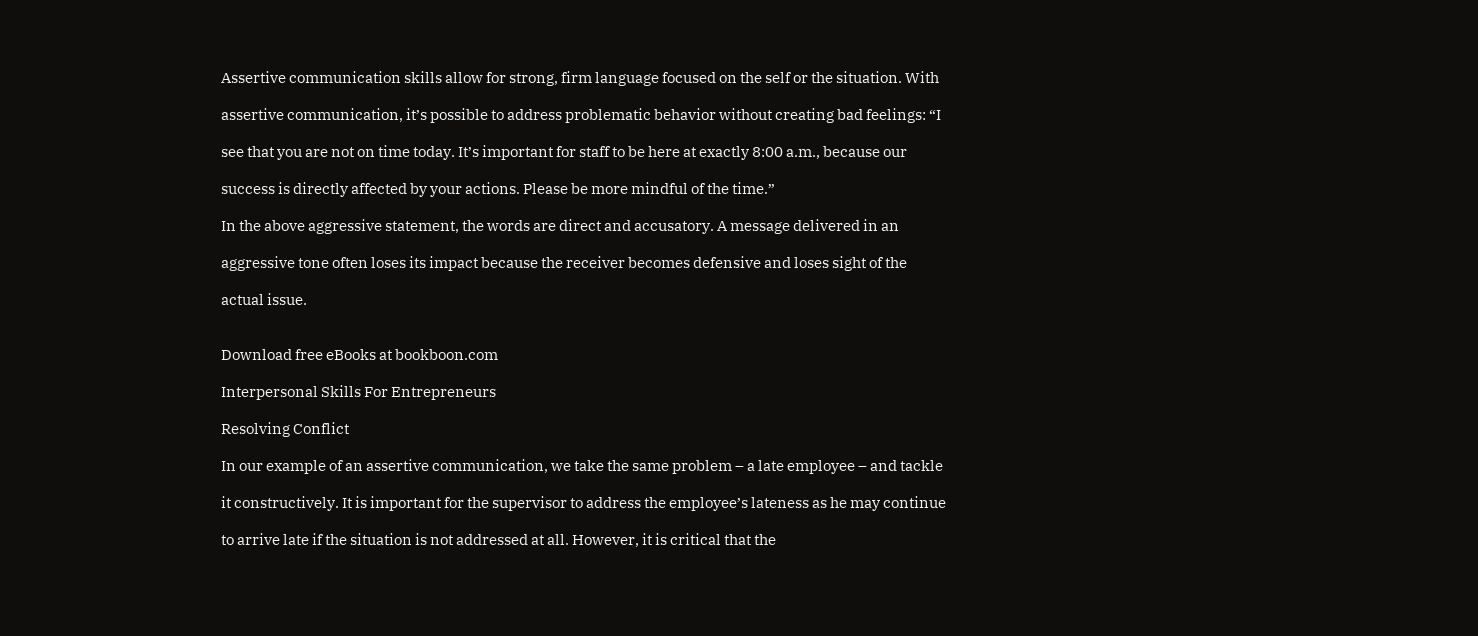Assertive communication skills allow for strong, firm language focused on the self or the situation. With

assertive communication, it’s possible to address problematic behavior without creating bad feelings: “I

see that you are not on time today. It’s important for staff to be here at exactly 8:00 a.m., because our

success is directly affected by your actions. Please be more mindful of the time.”

In the above aggressive statement, the words are direct and accusatory. A message delivered in an

aggressive tone often loses its impact because the receiver becomes defensive and loses sight of the

actual issue.


Download free eBooks at bookboon.com

Interpersonal Skills For Entrepreneurs

Resolving Conflict

In our example of an assertive communication, we take the same problem – a late employee – and tackle

it constructively. It is important for the supervisor to address the employee’s lateness as he may continue

to arrive late if the situation is not addressed at all. However, it is critical that the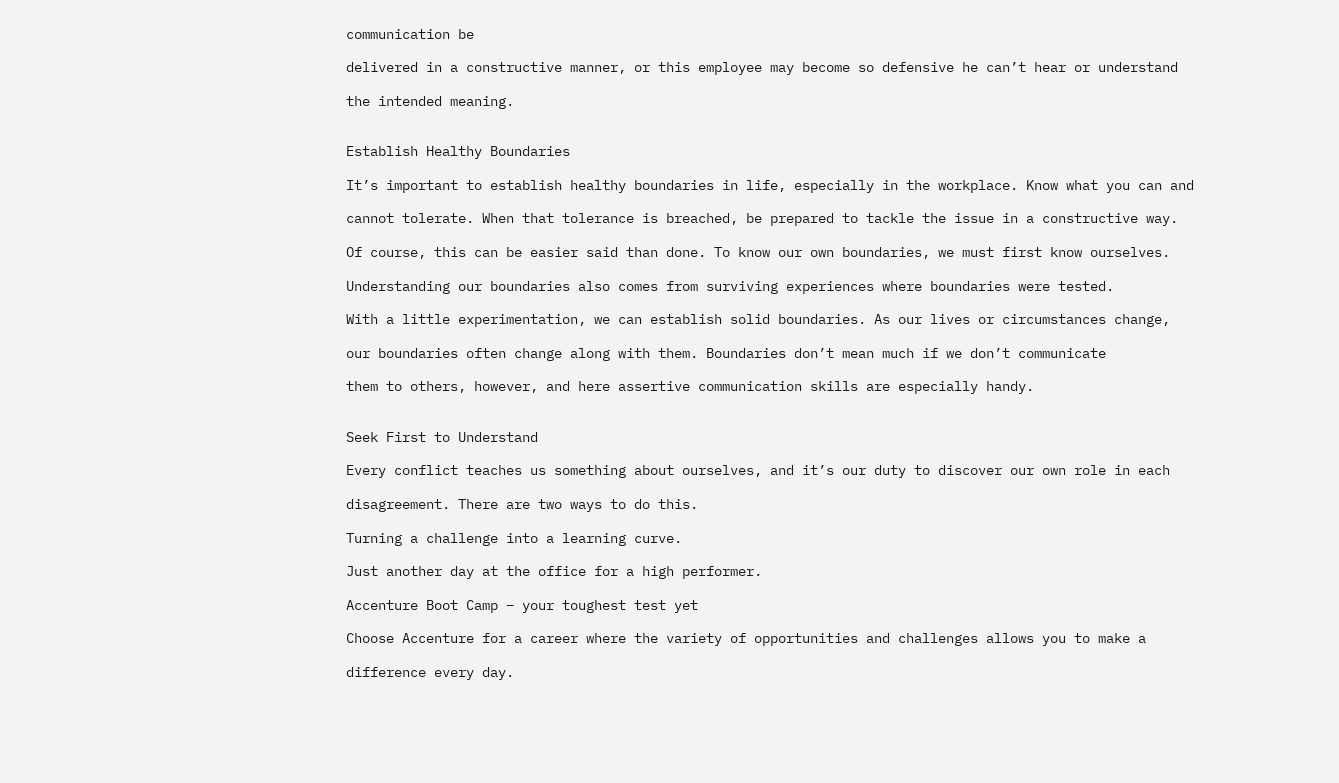communication be

delivered in a constructive manner, or this employee may become so defensive he can’t hear or understand

the intended meaning.


Establish Healthy Boundaries

It’s important to establish healthy boundaries in life, especially in the workplace. Know what you can and

cannot tolerate. When that tolerance is breached, be prepared to tackle the issue in a constructive way.

Of course, this can be easier said than done. To know our own boundaries, we must first know ourselves.

Understanding our boundaries also comes from surviving experiences where boundaries were tested.

With a little experimentation, we can establish solid boundaries. As our lives or circumstances change,

our boundaries often change along with them. Boundaries don’t mean much if we don’t communicate

them to others, however, and here assertive communication skills are especially handy.


Seek First to Understand

Every conflict teaches us something about ourselves, and it’s our duty to discover our own role in each

disagreement. There are two ways to do this.

Turning a challenge into a learning curve.

Just another day at the office for a high performer.

Accenture Boot Camp – your toughest test yet

Choose Accenture for a career where the variety of opportunities and challenges allows you to make a

difference every day.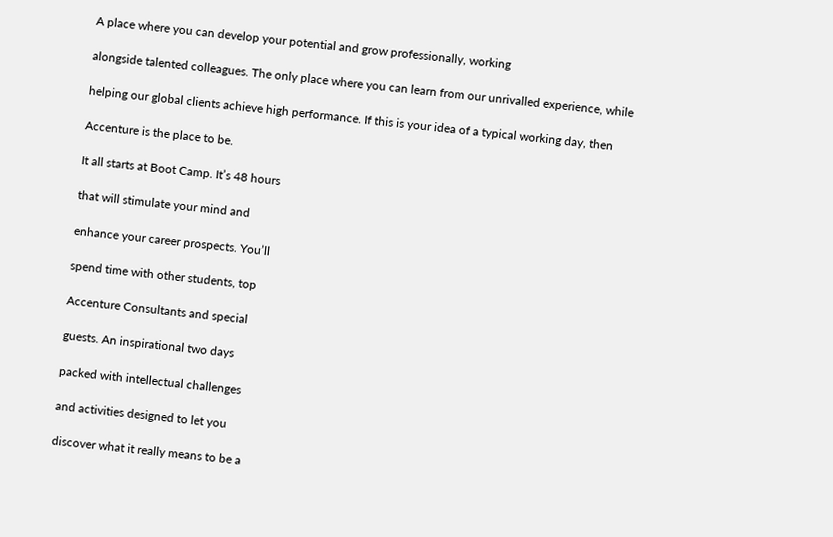A place where you can develop your potential and grow professionally, working

alongside talented colleagues. The only place where you can learn from our unrivalled experience, while

helping our global clients achieve high performance. If this is your idea of a typical working day, then

Accenture is the place to be.

It all starts at Boot Camp. It’s 48 hours

that will stimulate your mind and

enhance your career prospects. You’ll

spend time with other students, top

Accenture Consultants and special

guests. An inspirational two days

packed with intellectual challenges

and activities designed to let you

discover what it really means to be a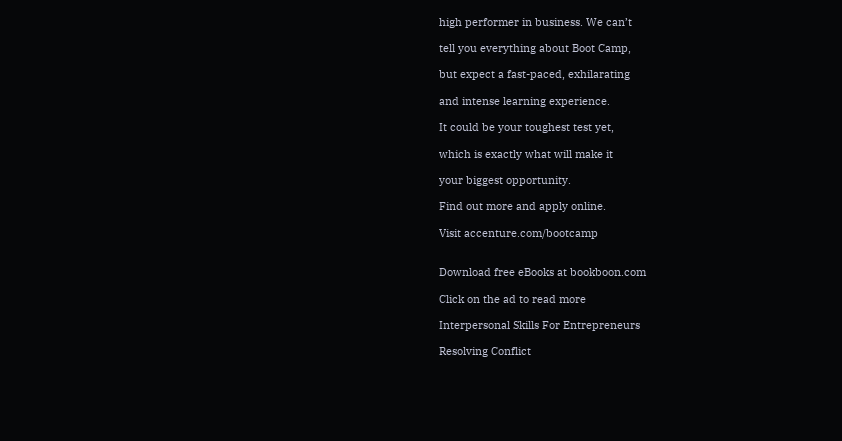high performer in business. We can’t

tell you everything about Boot Camp,

but expect a fast-paced, exhilarating

and intense learning experience.

It could be your toughest test yet,

which is exactly what will make it

your biggest opportunity.

Find out more and apply online.

Visit accenture.com/bootcamp


Download free eBooks at bookboon.com

Click on the ad to read more

Interpersonal Skills For Entrepreneurs

Resolving Conflict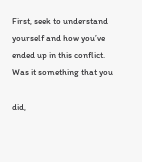First, seek to understand yourself and how you’ve ended up in this conflict. Was it something that you

did,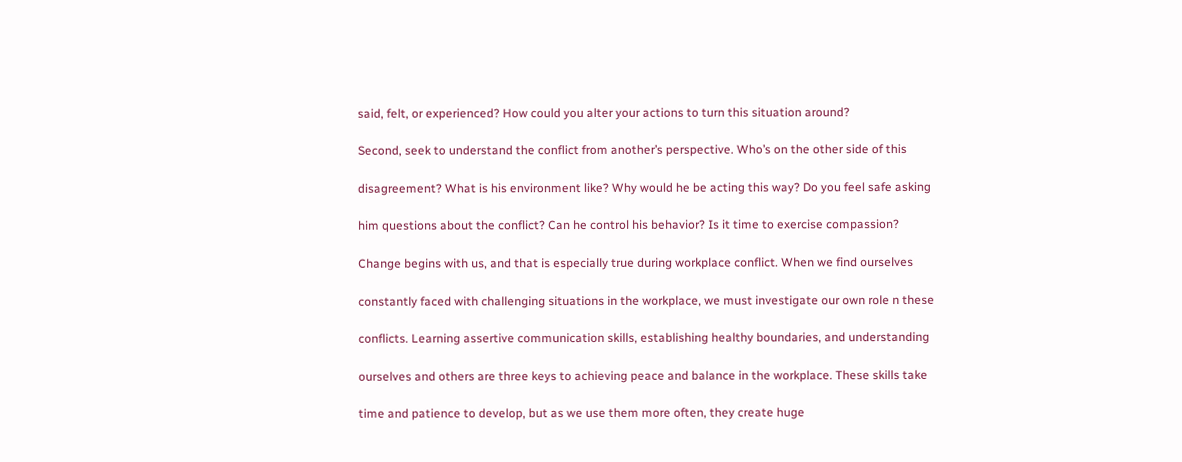said, felt, or experienced? How could you alter your actions to turn this situation around?

Second, seek to understand the conflict from another’s perspective. Who’s on the other side of this

disagreement? What is his environment like? Why would he be acting this way? Do you feel safe asking

him questions about the conflict? Can he control his behavior? Is it time to exercise compassion?

Change begins with us, and that is especially true during workplace conflict. When we find ourselves

constantly faced with challenging situations in the workplace, we must investigate our own role n these

conflicts. Learning assertive communication skills, establishing healthy boundaries, and understanding

ourselves and others are three keys to achieving peace and balance in the workplace. These skills take

time and patience to develop, but as we use them more often, they create huge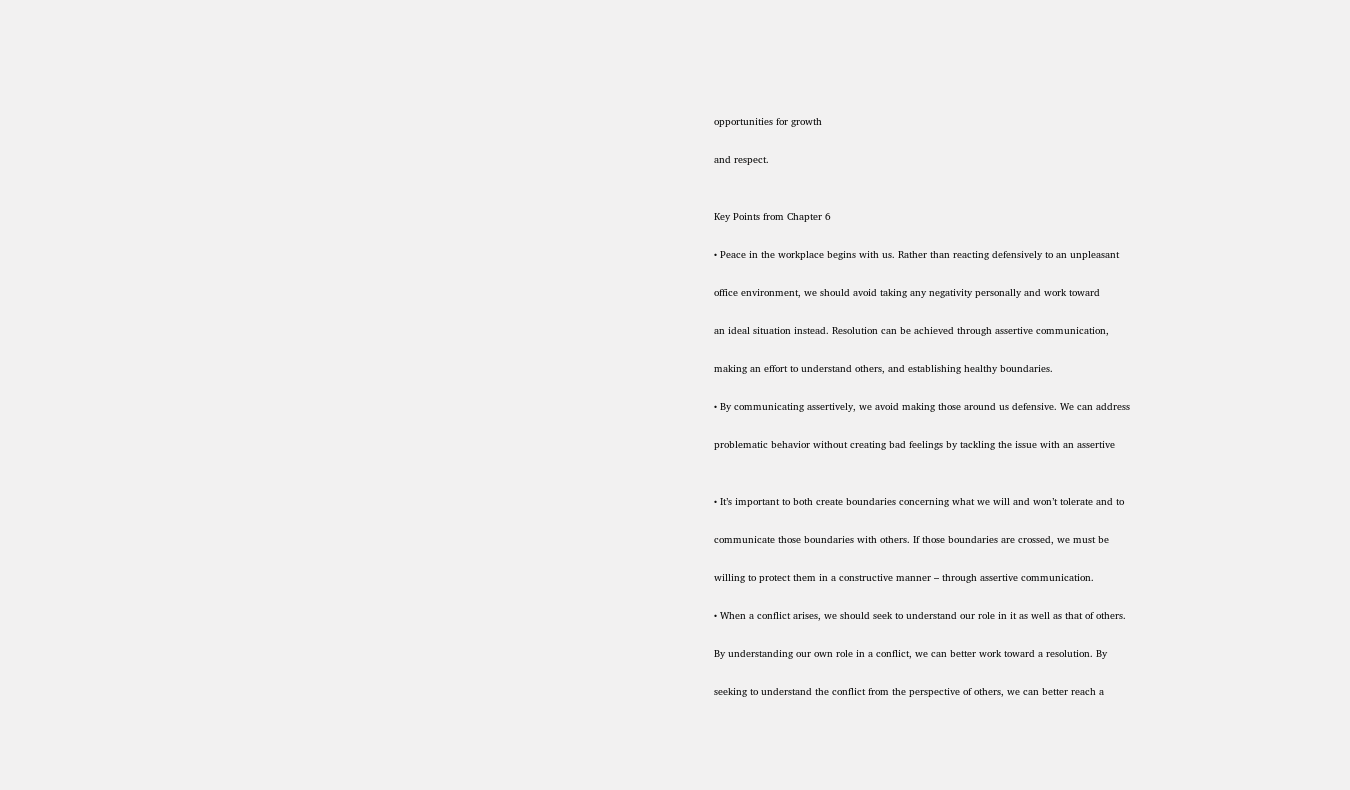opportunities for growth

and respect.


Key Points from Chapter 6

• Peace in the workplace begins with us. Rather than reacting defensively to an unpleasant

office environment, we should avoid taking any negativity personally and work toward

an ideal situation instead. Resolution can be achieved through assertive communication,

making an effort to understand others, and establishing healthy boundaries.

• By communicating assertively, we avoid making those around us defensive. We can address

problematic behavior without creating bad feelings by tackling the issue with an assertive


• It’s important to both create boundaries concerning what we will and won’t tolerate and to

communicate those boundaries with others. If those boundaries are crossed, we must be

willing to protect them in a constructive manner – through assertive communication.

• When a conflict arises, we should seek to understand our role in it as well as that of others.

By understanding our own role in a conflict, we can better work toward a resolution. By

seeking to understand the conflict from the perspective of others, we can better reach a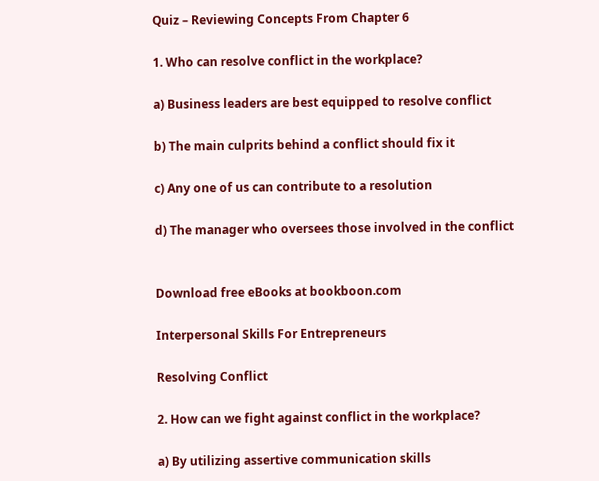Quiz – Reviewing Concepts From Chapter 6

1. Who can resolve conflict in the workplace?

a) Business leaders are best equipped to resolve conflict

b) The main culprits behind a conflict should fix it

c) Any one of us can contribute to a resolution

d) The manager who oversees those involved in the conflict


Download free eBooks at bookboon.com

Interpersonal Skills For Entrepreneurs

Resolving Conflict

2. How can we fight against conflict in the workplace?

a) By utilizing assertive communication skills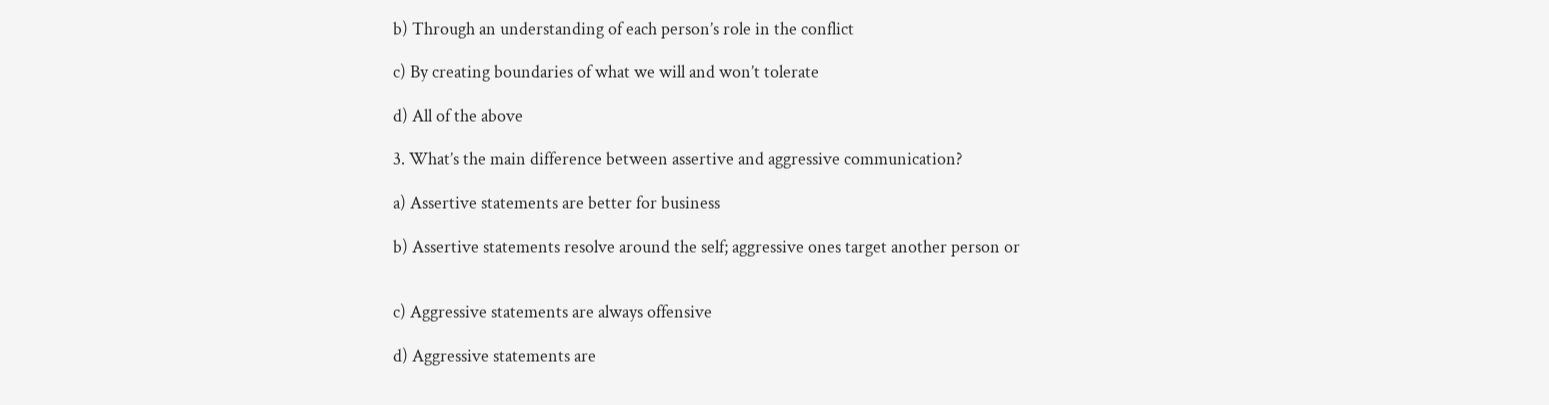b) Through an understanding of each person’s role in the conflict

c) By creating boundaries of what we will and won’t tolerate

d) All of the above

3. What’s the main difference between assertive and aggressive communication?

a) Assertive statements are better for business

b) Assertive statements resolve around the self; aggressive ones target another person or


c) Aggressive statements are always offensive

d) Aggressive statements are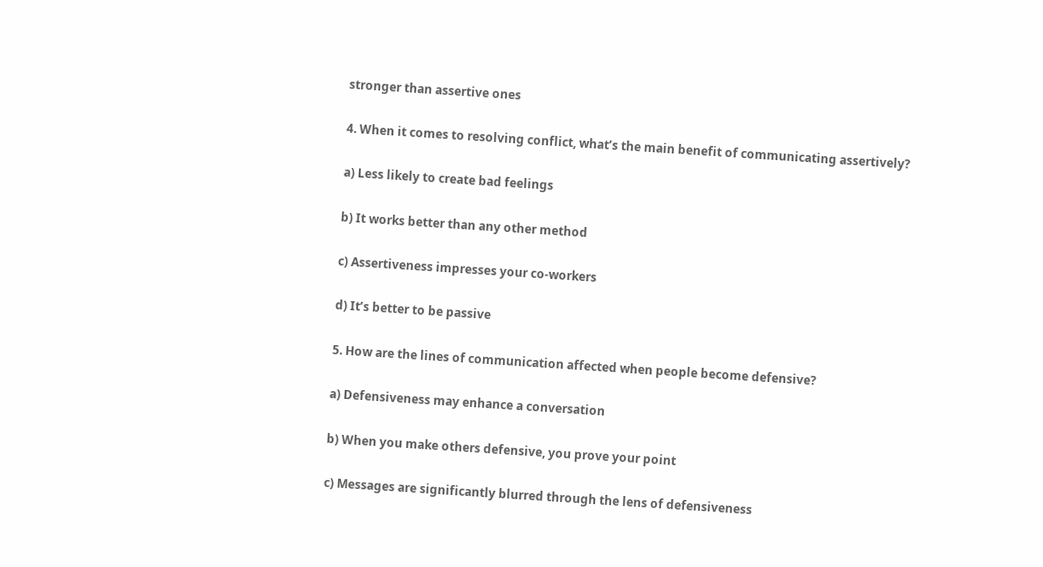stronger than assertive ones

4. When it comes to resolving conflict, what’s the main benefit of communicating assertively?

a) Less likely to create bad feelings

b) It works better than any other method

c) Assertiveness impresses your co-workers

d) It’s better to be passive

5. How are the lines of communication affected when people become defensive?

a) Defensiveness may enhance a conversation

b) When you make others defensive, you prove your point

c) Messages are significantly blurred through the lens of defensiveness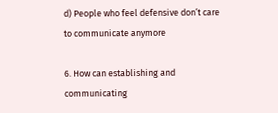d) People who feel defensive don’t care to communicate anymore

6. How can establishing and communicating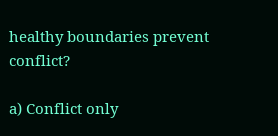healthy boundaries prevent conflict?

a) Conflict only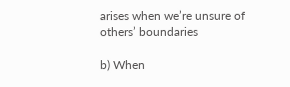arises when we’re unsure of others’ boundaries

b) When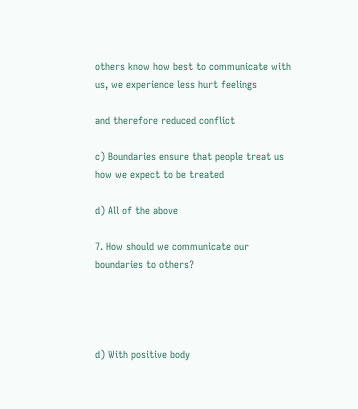others know how best to communicate with us, we experience less hurt feelings

and therefore reduced conflict

c) Boundaries ensure that people treat us how we expect to be treated

d) All of the above

7. How should we communicate our boundaries to others?




d) With positive body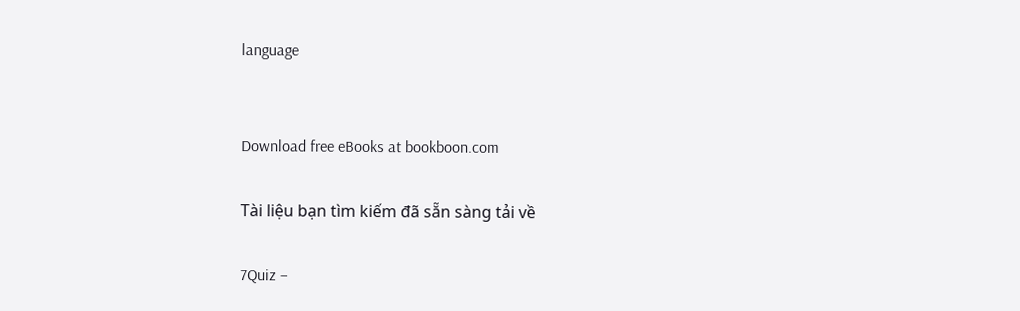language


Download free eBooks at bookboon.com

Tài liệu bạn tìm kiếm đã sẵn sàng tải về

7Quiz –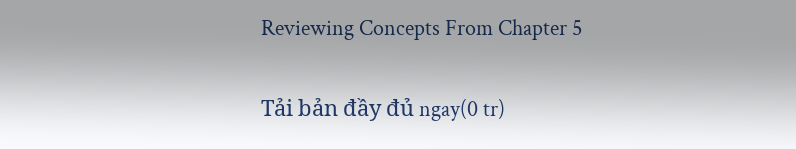Reviewing Concepts From Chapter 5

Tải bản đầy đủ ngay(0 tr)